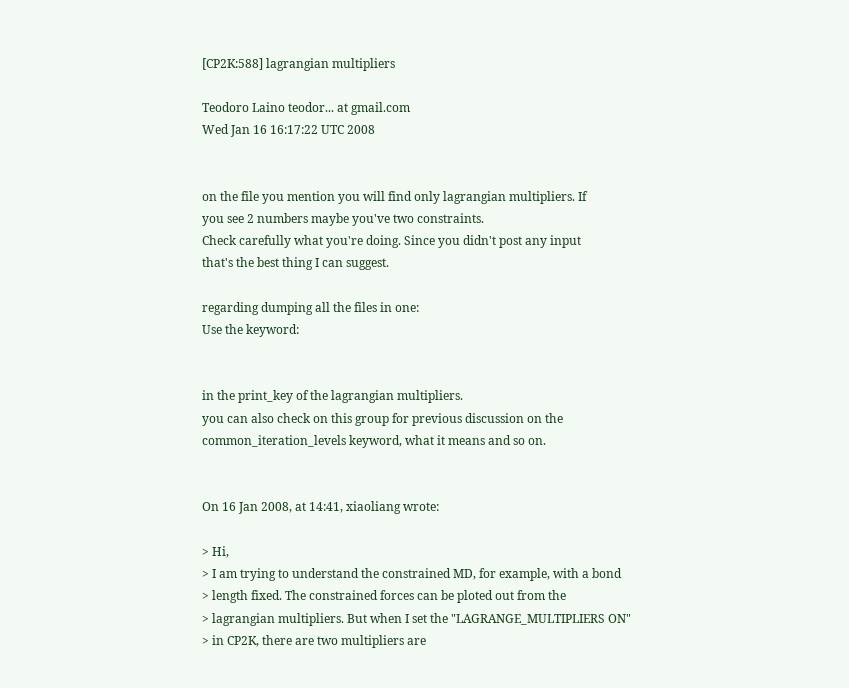[CP2K:588] lagrangian multipliers

Teodoro Laino teodor... at gmail.com
Wed Jan 16 16:17:22 UTC 2008


on the file you mention you will find only lagrangian multipliers. If
you see 2 numbers maybe you've two constraints.
Check carefully what you're doing. Since you didn't post any input
that's the best thing I can suggest.

regarding dumping all the files in one:
Use the keyword:


in the print_key of the lagrangian multipliers.
you can also check on this group for previous discussion on the
common_iteration_levels keyword, what it means and so on.


On 16 Jan 2008, at 14:41, xiaoliang wrote:

> Hi,
> I am trying to understand the constrained MD, for example, with a bond
> length fixed. The constrained forces can be ploted out from the
> lagrangian multipliers. But when I set the "LAGRANGE_MULTIPLIERS ON"
> in CP2K, there are two multipliers are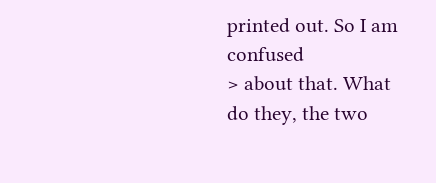printed out. So I am confused
> about that. What do they, the two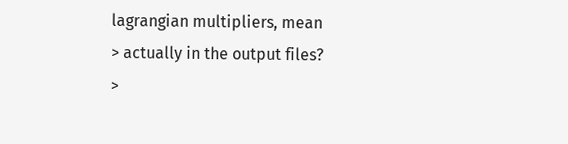lagrangian multipliers, mean
> actually in the output files?
>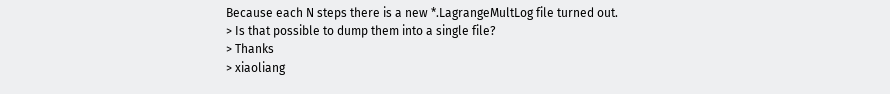Because each N steps there is a new *.LagrangeMultLog file turned out.
> Is that possible to dump them into a single file?
> Thanks
> xiaoliang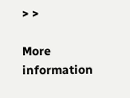> >

More information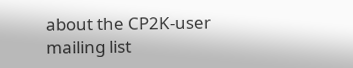about the CP2K-user mailing list